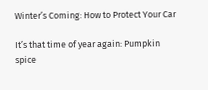Winter’s Coming: How to Protect Your Car

It’s that time of year again: Pumpkin spice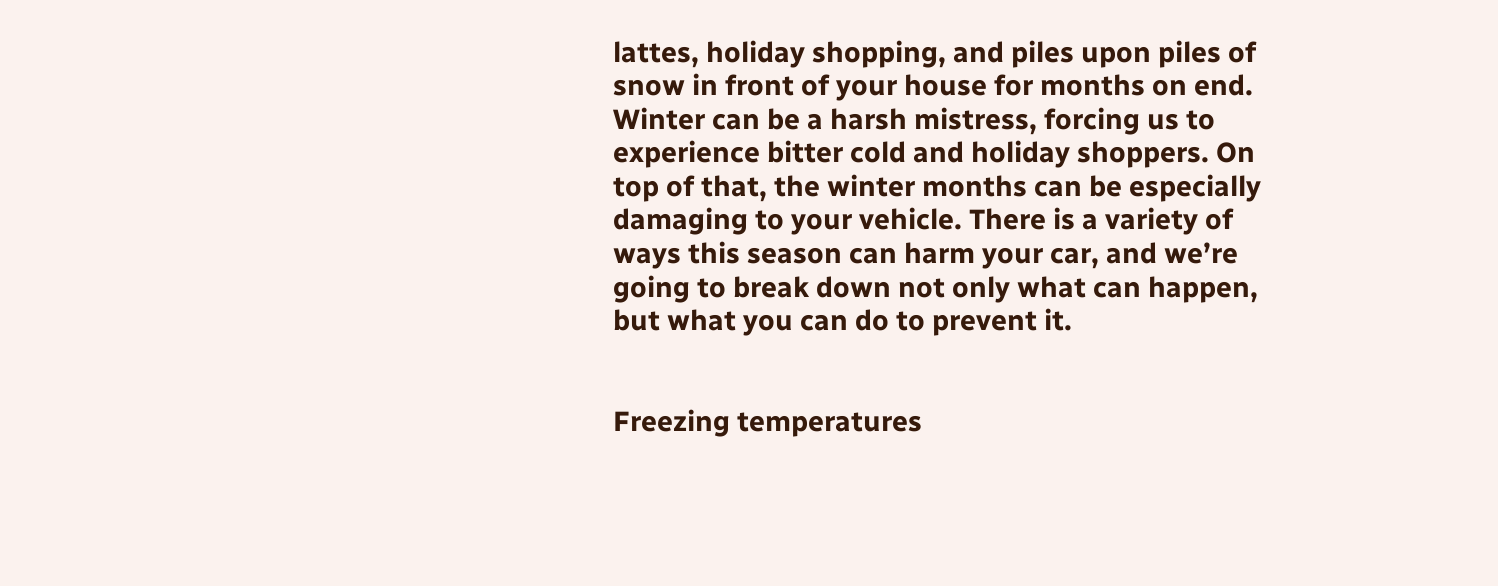lattes, holiday shopping, and piles upon piles of snow in front of your house for months on end. Winter can be a harsh mistress, forcing us to experience bitter cold and holiday shoppers. On top of that, the winter months can be especially damaging to your vehicle. There is a variety of ways this season can harm your car, and we’re going to break down not only what can happen, but what you can do to prevent it.


Freezing temperatures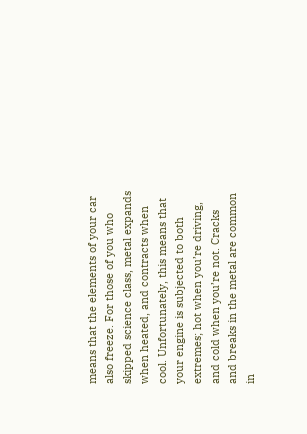means that the elements of your car also freeze. For those of you who skipped science class, metal expands when heated, and contracts when cool. Unfortunately, this means that your engine is subjected to both extremes; hot when you’re driving, and cold when you’re not. Cracks and breaks in the metal are common in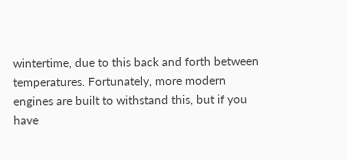wintertime, due to this back and forth between temperatures. Fortunately, more modern engines are built to withstand this, but if you have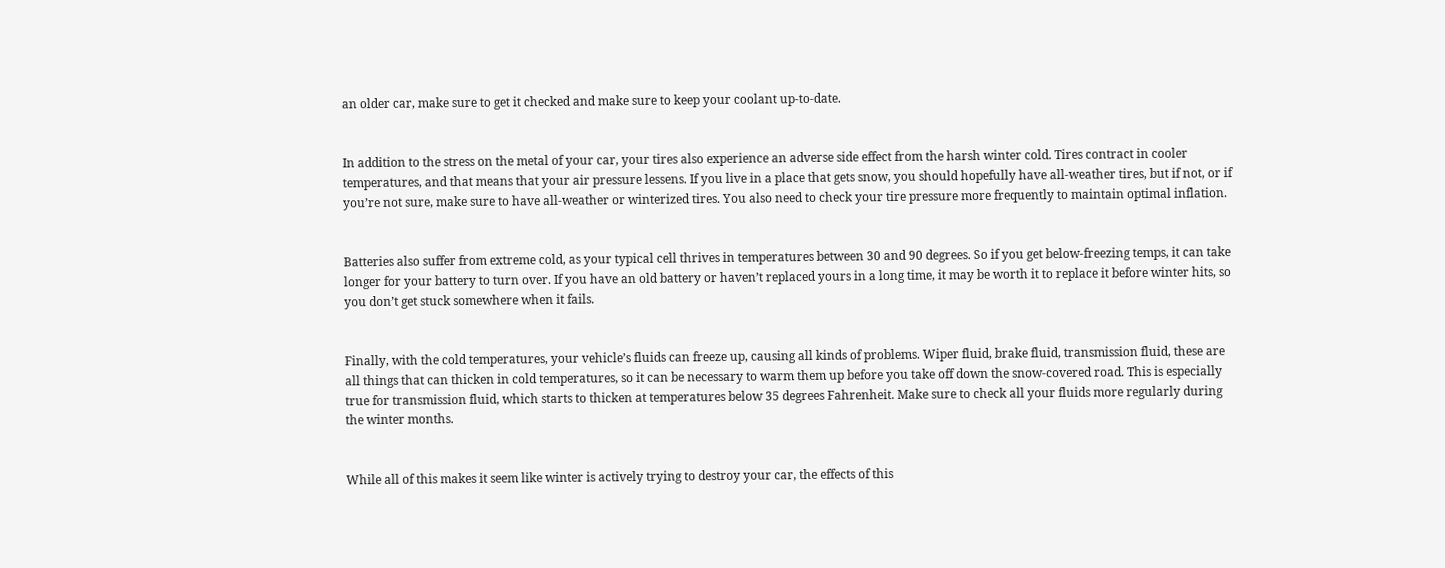an older car, make sure to get it checked and make sure to keep your coolant up-to-date.


In addition to the stress on the metal of your car, your tires also experience an adverse side effect from the harsh winter cold. Tires contract in cooler temperatures, and that means that your air pressure lessens. If you live in a place that gets snow, you should hopefully have all-weather tires, but if not, or if you’re not sure, make sure to have all-weather or winterized tires. You also need to check your tire pressure more frequently to maintain optimal inflation.


Batteries also suffer from extreme cold, as your typical cell thrives in temperatures between 30 and 90 degrees. So if you get below-freezing temps, it can take longer for your battery to turn over. If you have an old battery or haven’t replaced yours in a long time, it may be worth it to replace it before winter hits, so you don’t get stuck somewhere when it fails.


Finally, with the cold temperatures, your vehicle’s fluids can freeze up, causing all kinds of problems. Wiper fluid, brake fluid, transmission fluid, these are all things that can thicken in cold temperatures, so it can be necessary to warm them up before you take off down the snow-covered road. This is especially true for transmission fluid, which starts to thicken at temperatures below 35 degrees Fahrenheit. Make sure to check all your fluids more regularly during the winter months.


While all of this makes it seem like winter is actively trying to destroy your car, the effects of this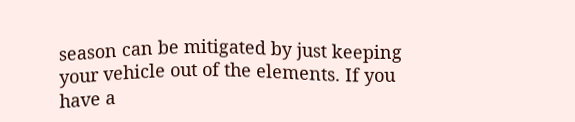season can be mitigated by just keeping your vehicle out of the elements. If you have a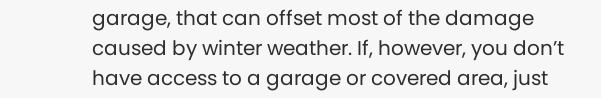garage, that can offset most of the damage caused by winter weather. If, however, you don’t have access to a garage or covered area, just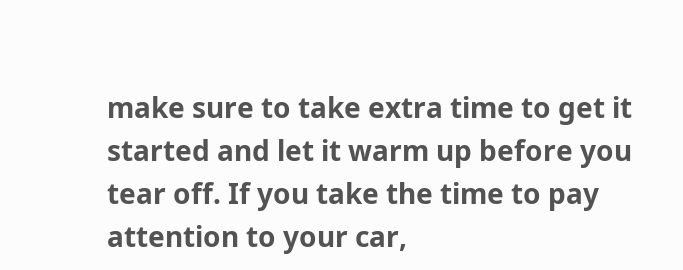make sure to take extra time to get it started and let it warm up before you tear off. If you take the time to pay attention to your car,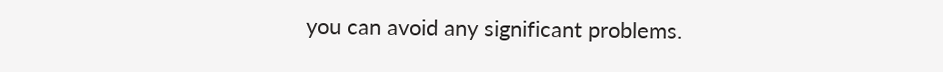you can avoid any significant problems.